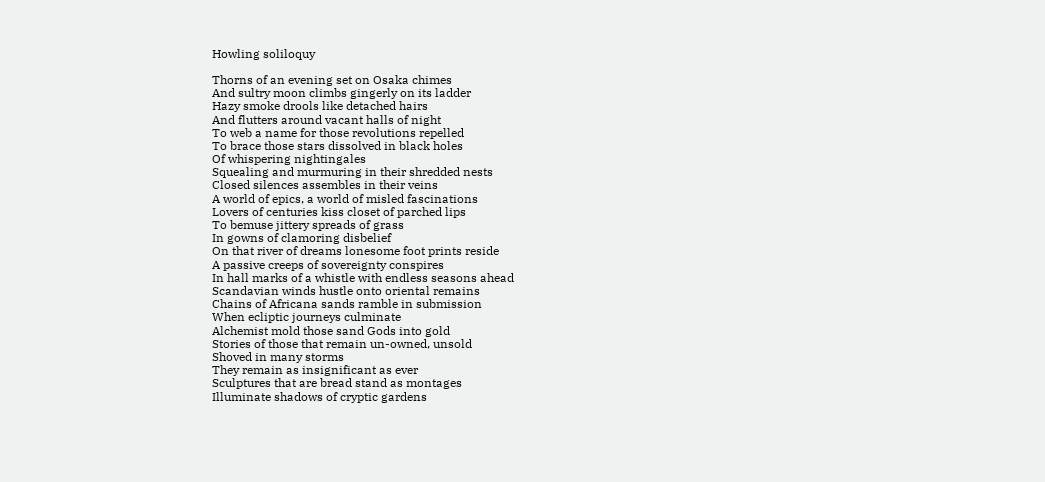Howling soliloquy

Thorns of an evening set on Osaka chimes
And sultry moon climbs gingerly on its ladder
Hazy smoke drools like detached hairs
And flutters around vacant halls of night
To web a name for those revolutions repelled
To brace those stars dissolved in black holes
Of whispering nightingales
Squealing and murmuring in their shredded nests
Closed silences assembles in their veins
A world of epics, a world of misled fascinations
Lovers of centuries kiss closet of parched lips
To bemuse jittery spreads of grass
In gowns of clamoring disbelief
On that river of dreams lonesome foot prints reside
A passive creeps of sovereignty conspires
In hall marks of a whistle with endless seasons ahead
Scandavian winds hustle onto oriental remains
Chains of Africana sands ramble in submission
When ecliptic journeys culminate
Alchemist mold those sand Gods into gold
Stories of those that remain un-owned, unsold
Shoved in many storms
They remain as insignificant as ever
Sculptures that are bread stand as montages
Illuminate shadows of cryptic gardens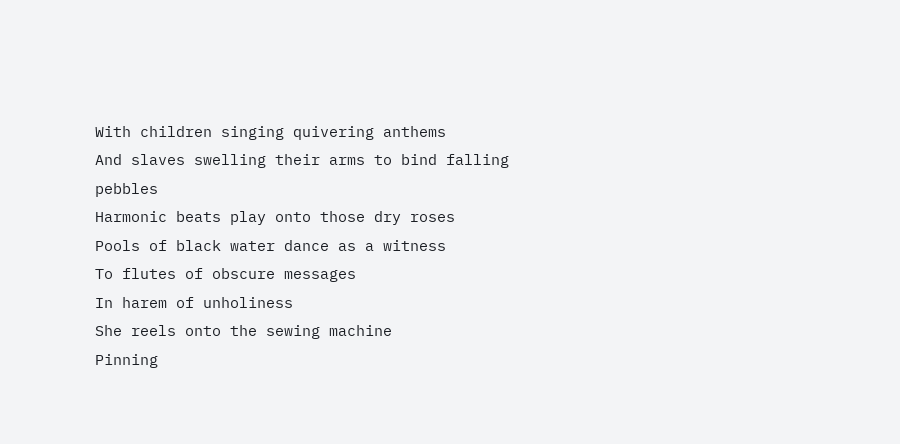With children singing quivering anthems
And slaves swelling their arms to bind falling pebbles
Harmonic beats play onto those dry roses
Pools of black water dance as a witness
To flutes of obscure messages
In harem of unholiness
She reels onto the sewing machine
Pinning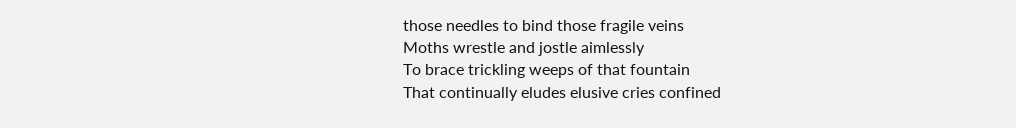those needles to bind those fragile veins
Moths wrestle and jostle aimlessly
To brace trickling weeps of that fountain
That continually eludes elusive cries confined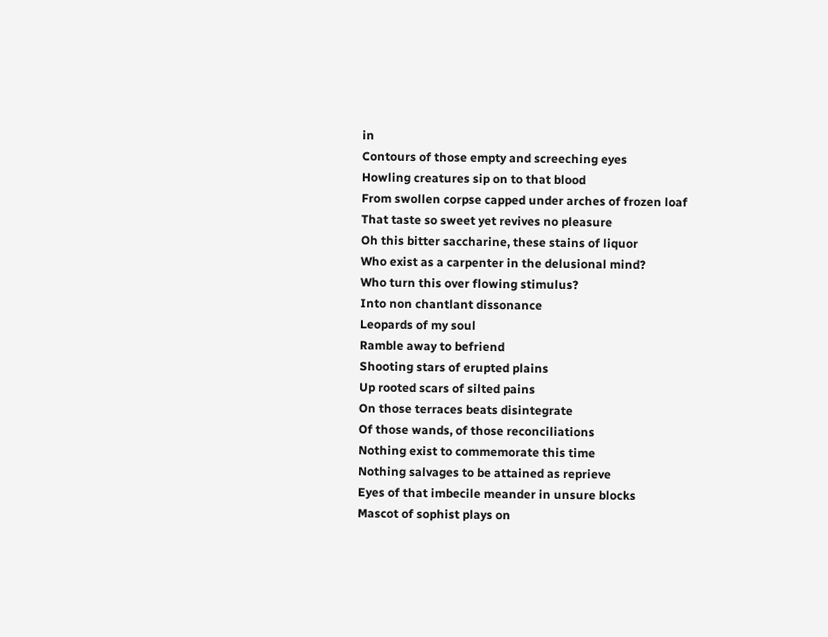in
Contours of those empty and screeching eyes
Howling creatures sip on to that blood
From swollen corpse capped under arches of frozen loaf
That taste so sweet yet revives no pleasure
Oh this bitter saccharine, these stains of liquor
Who exist as a carpenter in the delusional mind?
Who turn this over flowing stimulus?
Into non chantlant dissonance
Leopards of my soul
Ramble away to befriend
Shooting stars of erupted plains
Up rooted scars of silted pains
On those terraces beats disintegrate
Of those wands, of those reconciliations
Nothing exist to commemorate this time
Nothing salvages to be attained as reprieve
Eyes of that imbecile meander in unsure blocks
Mascot of sophist plays on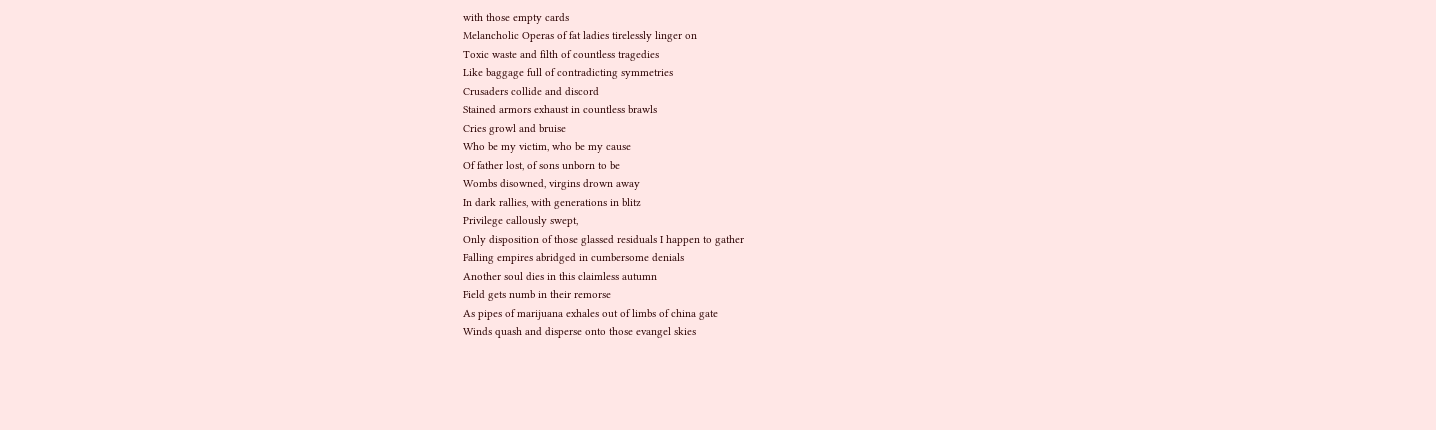with those empty cards
Melancholic Operas of fat ladies tirelessly linger on
Toxic waste and filth of countless tragedies
Like baggage full of contradicting symmetries
Crusaders collide and discord
Stained armors exhaust in countless brawls
Cries growl and bruise
Who be my victim, who be my cause
Of father lost, of sons unborn to be
Wombs disowned, virgins drown away
In dark rallies, with generations in blitz
Privilege callously swept,
Only disposition of those glassed residuals I happen to gather
Falling empires abridged in cumbersome denials
Another soul dies in this claimless autumn
Field gets numb in their remorse
As pipes of marijuana exhales out of limbs of china gate
Winds quash and disperse onto those evangel skies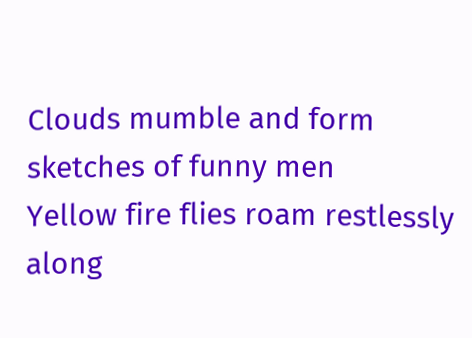Clouds mumble and form sketches of funny men
Yellow fire flies roam restlessly along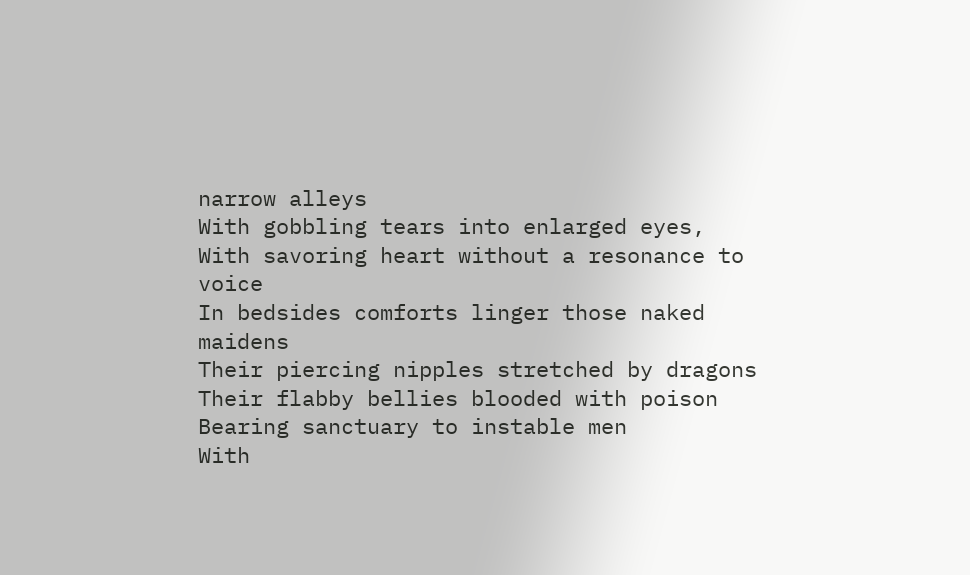narrow alleys
With gobbling tears into enlarged eyes,
With savoring heart without a resonance to voice
In bedsides comforts linger those naked maidens
Their piercing nipples stretched by dragons
Their flabby bellies blooded with poison
Bearing sanctuary to instable men
With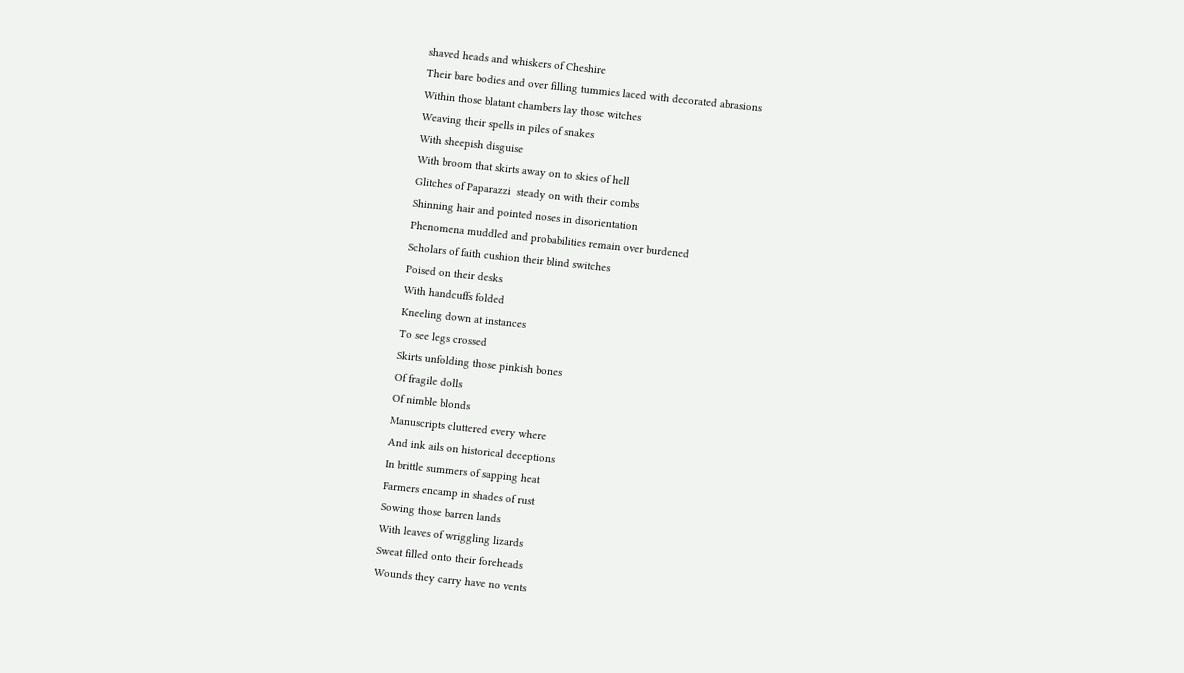shaved heads and whiskers of Cheshire
Their bare bodies and over filling tummies laced with decorated abrasions
Within those blatant chambers lay those witches
Weaving their spells in piles of snakes
With sheepish disguise
With broom that skirts away on to skies of hell
Glitches of Paparazzi  steady on with their combs
Shinning hair and pointed noses in disorientation
Phenomena muddled and probabilities remain over burdened
Scholars of faith cushion their blind switches
Poised on their desks
With handcuffs folded
Kneeling down at instances
To see legs crossed
Skirts unfolding those pinkish bones
Of fragile dolls
Of nimble blonds
Manuscripts cluttered every where
And ink ails on historical deceptions
In brittle summers of sapping heat
Farmers encamp in shades of rust
Sowing those barren lands
With leaves of wriggling lizards
Sweat filled onto their foreheads
Wounds they carry have no vents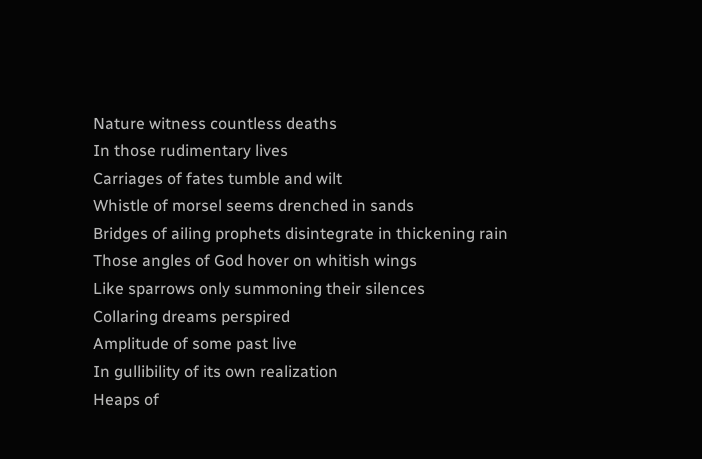Nature witness countless deaths
In those rudimentary lives
Carriages of fates tumble and wilt
Whistle of morsel seems drenched in sands
Bridges of ailing prophets disintegrate in thickening rain
Those angles of God hover on whitish wings
Like sparrows only summoning their silences
Collaring dreams perspired
Amplitude of some past live
In gullibility of its own realization
Heaps of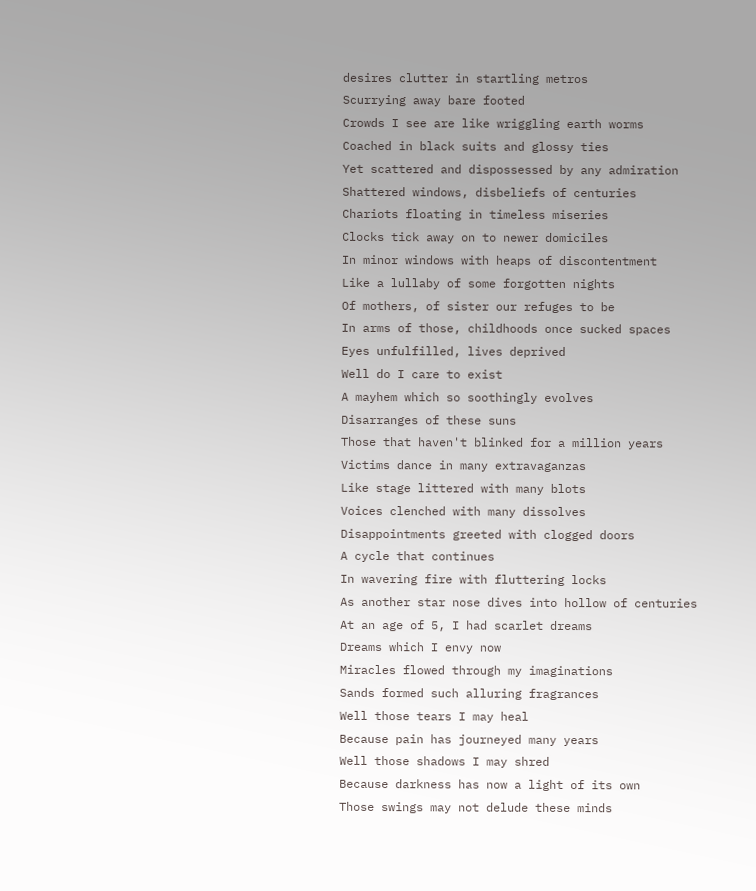desires clutter in startling metros
Scurrying away bare footed
Crowds I see are like wriggling earth worms
Coached in black suits and glossy ties
Yet scattered and dispossessed by any admiration
Shattered windows, disbeliefs of centuries
Chariots floating in timeless miseries
Clocks tick away on to newer domiciles
In minor windows with heaps of discontentment
Like a lullaby of some forgotten nights
Of mothers, of sister our refuges to be
In arms of those, childhoods once sucked spaces
Eyes unfulfilled, lives deprived
Well do I care to exist
A mayhem which so soothingly evolves
Disarranges of these suns
Those that haven't blinked for a million years
Victims dance in many extravaganzas
Like stage littered with many blots
Voices clenched with many dissolves
Disappointments greeted with clogged doors
A cycle that continues
In wavering fire with fluttering locks
As another star nose dives into hollow of centuries
At an age of 5, I had scarlet dreams
Dreams which I envy now
Miracles flowed through my imaginations
Sands formed such alluring fragrances
Well those tears I may heal
Because pain has journeyed many years
Well those shadows I may shred
Because darkness has now a light of its own
Those swings may not delude these minds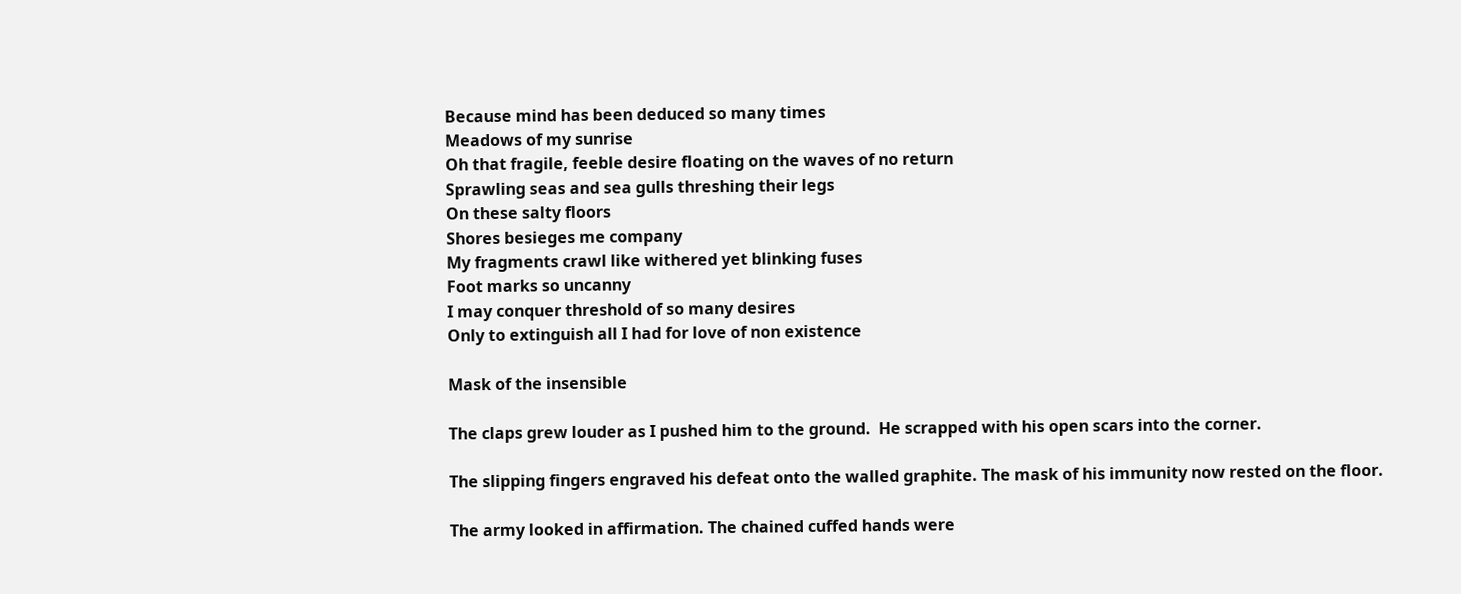Because mind has been deduced so many times
Meadows of my sunrise
Oh that fragile, feeble desire floating on the waves of no return
Sprawling seas and sea gulls threshing their legs
On these salty floors
Shores besieges me company
My fragments crawl like withered yet blinking fuses
Foot marks so uncanny
I may conquer threshold of so many desires
Only to extinguish all I had for love of non existence

Mask of the insensible

The claps grew louder as I pushed him to the ground.  He scrapped with his open scars into the corner.

The slipping fingers engraved his defeat onto the walled graphite. The mask of his immunity now rested on the floor.

The army looked in affirmation. The chained cuffed hands were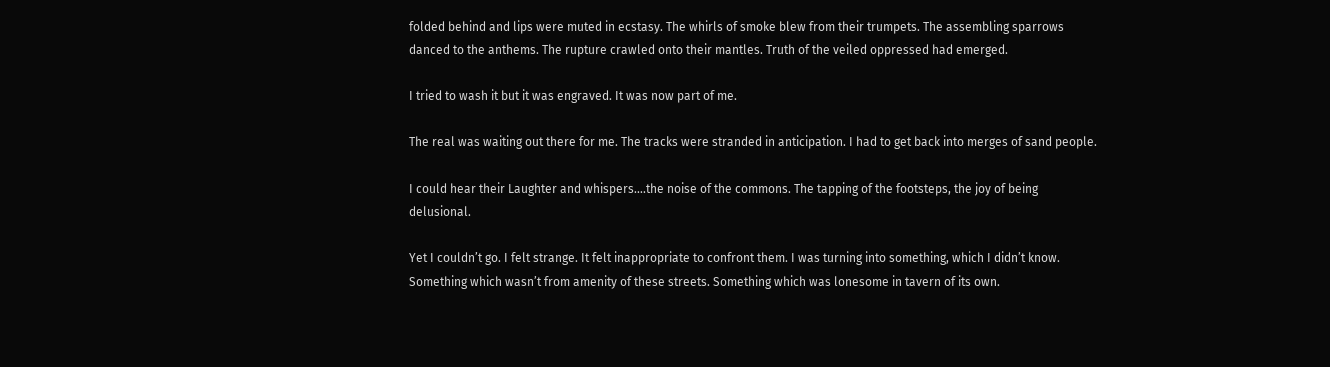folded behind and lips were muted in ecstasy. The whirls of smoke blew from their trumpets. The assembling sparrows danced to the anthems. The rupture crawled onto their mantles. Truth of the veiled oppressed had emerged.

I tried to wash it but it was engraved. It was now part of me.

The real was waiting out there for me. The tracks were stranded in anticipation. I had to get back into merges of sand people.

I could hear their Laughter and whispers….the noise of the commons. The tapping of the footsteps, the joy of being delusional.

Yet I couldn’t go. I felt strange. It felt inappropriate to confront them. I was turning into something, which I didn’t know.  Something which wasn’t from amenity of these streets. Something which was lonesome in tavern of its own.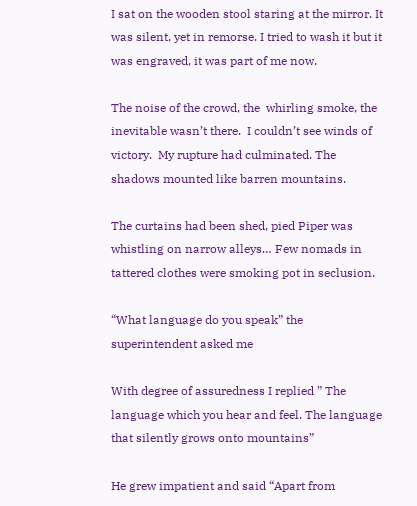I sat on the wooden stool staring at the mirror. It was silent, yet in remorse. I tried to wash it but it was engraved, it was part of me now.

The noise of the crowd, the  whirling smoke, the inevitable wasn’t there.  I couldn’t see winds of victory.  My rupture had culminated. The shadows mounted like barren mountains.

The curtains had been shed, pied Piper was whistling on narrow alleys… Few nomads in tattered clothes were smoking pot in seclusion.

“What language do you speak” the superintendent asked me

With degree of assuredness I replied ” The language which you hear and feel. The language that silently grows onto mountains”

He grew impatient and said “Apart from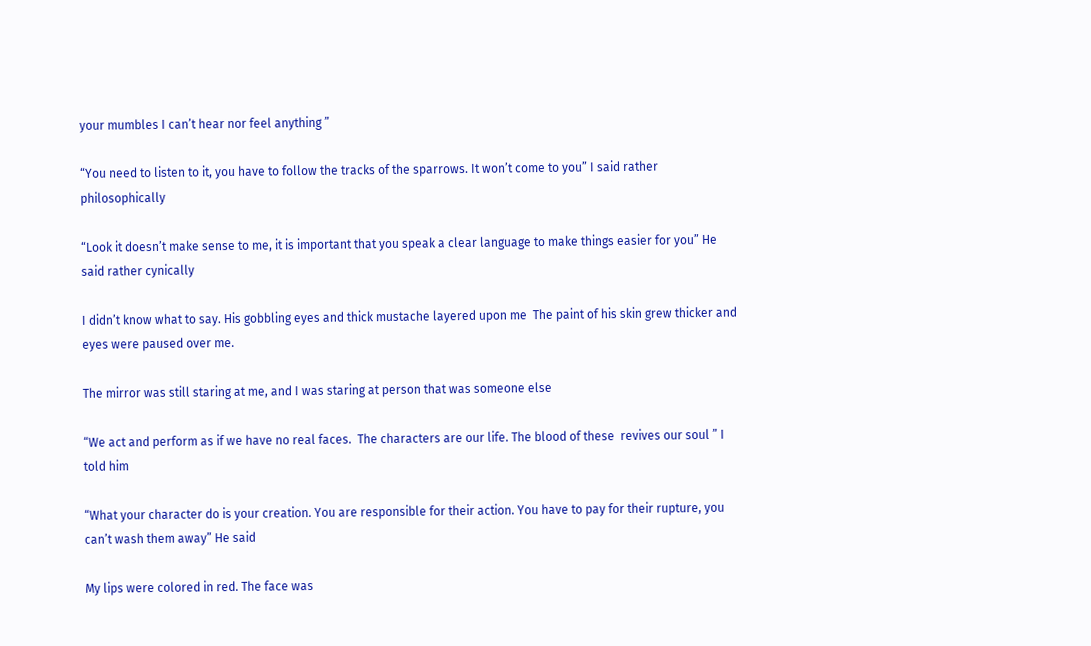your mumbles I can’t hear nor feel anything ”

“You need to listen to it, you have to follow the tracks of the sparrows. It won’t come to you” I said rather philosophically

“Look it doesn’t make sense to me, it is important that you speak a clear language to make things easier for you” He said rather cynically

I didn’t know what to say. His gobbling eyes and thick mustache layered upon me  The paint of his skin grew thicker and eyes were paused over me.

The mirror was still staring at me, and I was staring at person that was someone else

“We act and perform as if we have no real faces.  The characters are our life. The blood of these  revives our soul ” I told him

“What your character do is your creation. You are responsible for their action. You have to pay for their rupture, you can’t wash them away” He said

My lips were colored in red. The face was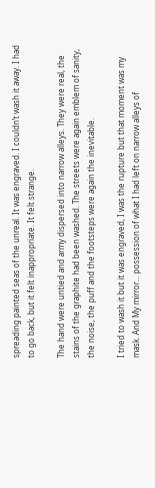spreading painted seas of the unreal. It was engraved. I couldn’t wash it away. I had to go back, but it felt inappropriate. It felt strange.

The hand were untied and army dispersed into narrow alleys. They were real, the stains of the graphite had been washed. The streets were again emblem of sanity, the noise, the puff and the footsteps were again the inevitable.

I tried to wash it but it was engraved, I was the rupture but that moment was my mask. And My mirror… possession of what I had left on narrow alleys of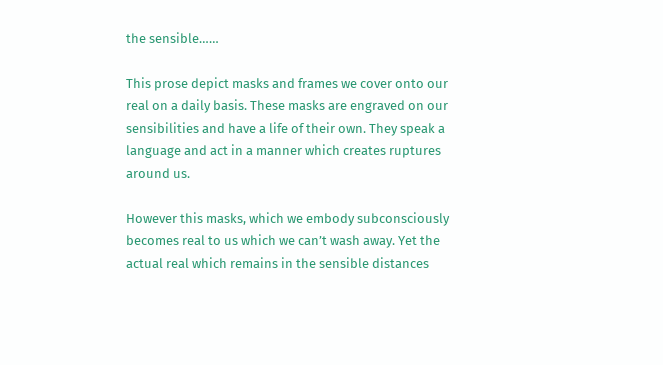the sensible……

This prose depict masks and frames we cover onto our real on a daily basis. These masks are engraved on our sensibilities and have a life of their own. They speak a language and act in a manner which creates ruptures around us.

However this masks, which we embody subconsciously becomes real to us which we can’t wash away. Yet the actual real which remains in the sensible distances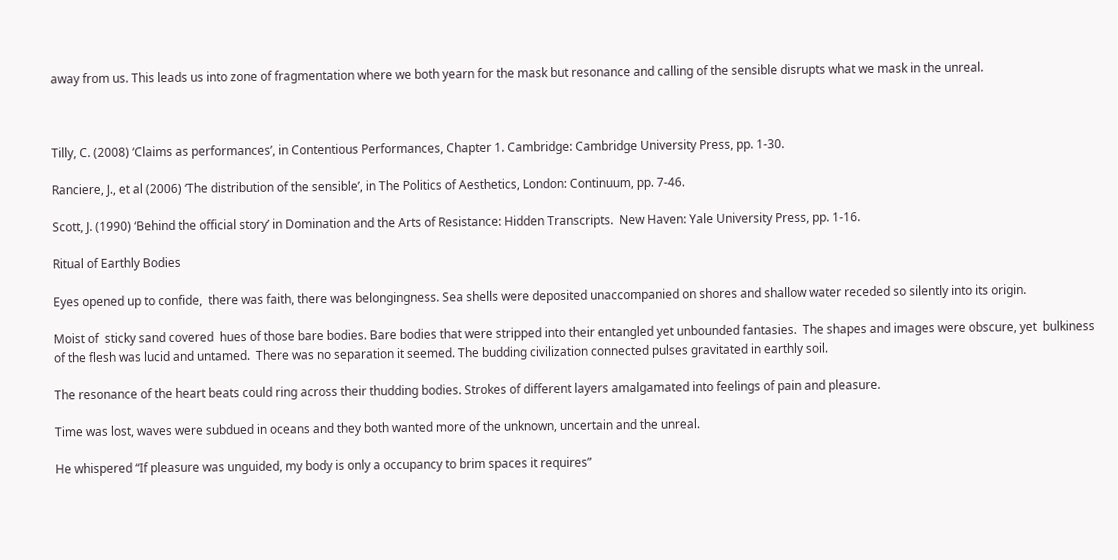away from us. This leads us into zone of fragmentation where we both yearn for the mask but resonance and calling of the sensible disrupts what we mask in the unreal.



Tilly, C. (2008) ‘Claims as performances’, in Contentious Performances, Chapter 1. Cambridge: Cambridge University Press, pp. 1-30.

Ranciere, J., et al (2006) ‘The distribution of the sensible’, in The Politics of Aesthetics, London: Continuum, pp. 7-46.

Scott, J. (1990) ‘Behind the official story’ in Domination and the Arts of Resistance: Hidden Transcripts.  New Haven: Yale University Press, pp. 1-16.

Ritual of Earthly Bodies

Eyes opened up to confide,  there was faith, there was belongingness. Sea shells were deposited unaccompanied on shores and shallow water receded so silently into its origin.

Moist of  sticky sand covered  hues of those bare bodies. Bare bodies that were stripped into their entangled yet unbounded fantasies.  The shapes and images were obscure, yet  bulkiness of the flesh was lucid and untamed.  There was no separation it seemed. The budding civilization connected pulses gravitated in earthly soil.

The resonance of the heart beats could ring across their thudding bodies. Strokes of different layers amalgamated into feelings of pain and pleasure.

Time was lost, waves were subdued in oceans and they both wanted more of the unknown, uncertain and the unreal.

He whispered “If pleasure was unguided, my body is only a occupancy to brim spaces it requires”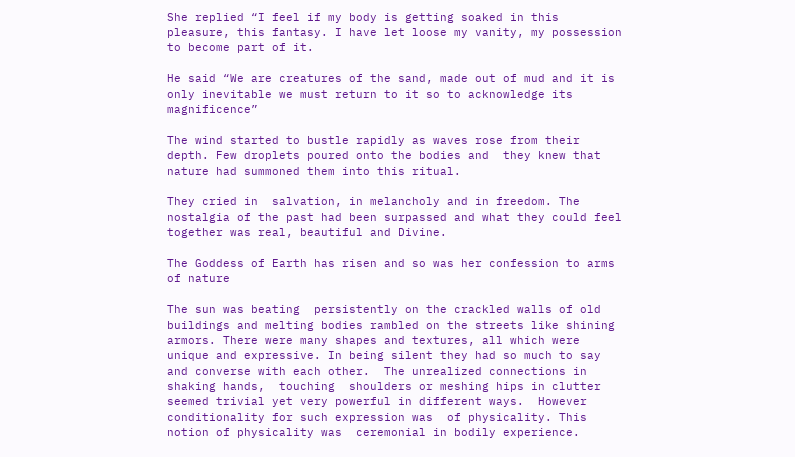She replied “I feel if my body is getting soaked in this pleasure, this fantasy. I have let loose my vanity, my possession to become part of it.

He said “We are creatures of the sand, made out of mud and it is only inevitable we must return to it so to acknowledge its magnificence”

The wind started to bustle rapidly as waves rose from their depth. Few droplets poured onto the bodies and  they knew that nature had summoned them into this ritual.

They cried in  salvation, in melancholy and in freedom. The nostalgia of the past had been surpassed and what they could feel together was real, beautiful and Divine.

The Goddess of Earth has risen and so was her confession to arms of nature

The sun was beating  persistently on the crackled walls of old buildings and melting bodies rambled on the streets like shining armors. There were many shapes and textures, all which were unique and expressive. In being silent they had so much to say and converse with each other.  The unrealized connections in shaking hands,  touching  shoulders or meshing hips in clutter seemed trivial yet very powerful in different ways.  However conditionality for such expression was  of physicality. This notion of physicality was  ceremonial in bodily experience.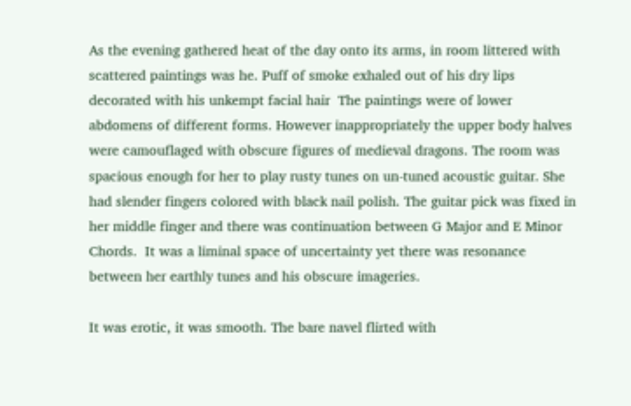As the evening gathered heat of the day onto its arms, in room littered with scattered paintings was he. Puff of smoke exhaled out of his dry lips decorated with his unkempt facial hair  The paintings were of lower abdomens of different forms. However inappropriately the upper body halves were camouflaged with obscure figures of medieval dragons. The room was spacious enough for her to play rusty tunes on un-tuned acoustic guitar. She had slender fingers colored with black nail polish. The guitar pick was fixed in her middle finger and there was continuation between G Major and E Minor Chords.  It was a liminal space of uncertainty yet there was resonance between her earthly tunes and his obscure imageries.

It was erotic, it was smooth. The bare navel flirted with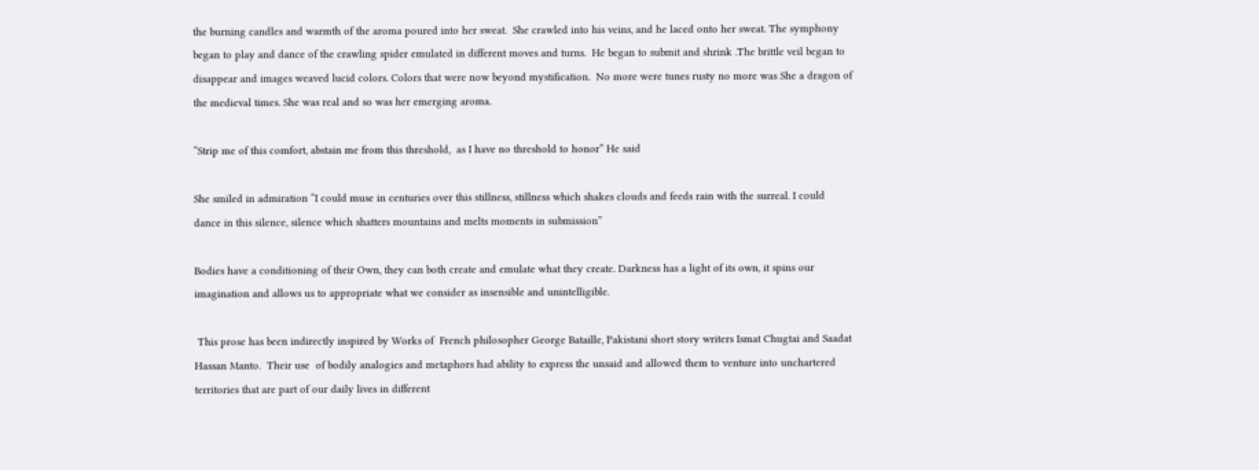the burning candles and warmth of the aroma poured into her sweat.  She crawled into his veins, and he laced onto her sweat. The symphony began to play and dance of the crawling spider emulated in different moves and turns.  He began to submit and shrink .The brittle veil began to disappear and images weaved lucid colors. Colors that were now beyond mystification.  No more were tunes rusty no more was She a dragon of the medieval times. She was real and so was her emerging aroma.

“Strip me of this comfort, abstain me from this threshold,  as I have no threshold to honor” He said

She smiled in admiration “I could muse in centuries over this stillness, stillness which shakes clouds and feeds rain with the surreal. I could dance in this silence, silence which shatters mountains and melts moments in submission”

Bodies have a conditioning of their Own, they can both create and emulate what they create. Darkness has a light of its own, it spins our imagination and allows us to appropriate what we consider as insensible and unintelligible.

 This prose has been indirectly inspired by Works of  French philosopher George Bataille, Pakistani short story writers Ismat Chugtai and Saadat Hassan Manto.  Their use  of bodily analogies and metaphors had ability to express the unsaid and allowed them to venture into unchartered territories that are part of our daily lives in different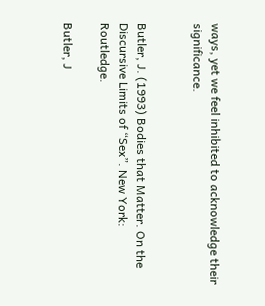ways, yet we feel inhibited to acknowledge their significance.


Butler, J. (1993) Bodies that Matter. On the Discursive Limits of “Sex”. New York: Routledge.

Butler, J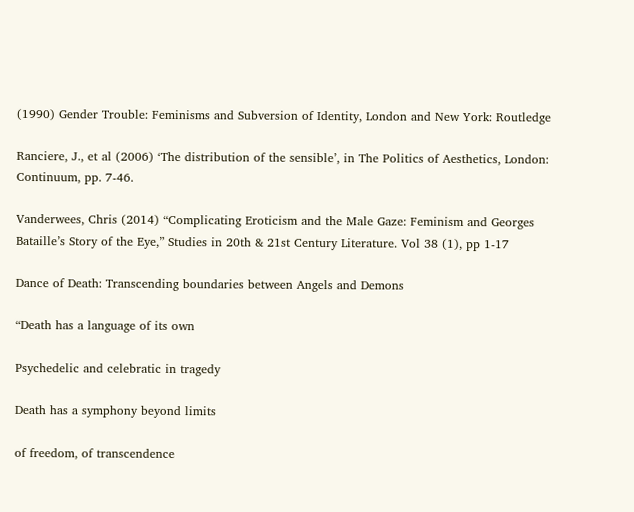(1990) Gender Trouble: Feminisms and Subversion of Identity, London and New York: Routledge

Ranciere, J., et al (2006) ‘The distribution of the sensible’, in The Politics of Aesthetics, London: Continuum, pp. 7-46.

Vanderwees, Chris (2014) “Complicating Eroticism and the Male Gaze: Feminism and Georges Bataille’s Story of the Eye,” Studies in 20th & 21st Century Literature. Vol 38 (1), pp 1-17

Dance of Death: Transcending boundaries between Angels and Demons

“Death has a language of its own

Psychedelic and celebratic in tragedy

Death has a symphony beyond limits

of freedom, of transcendence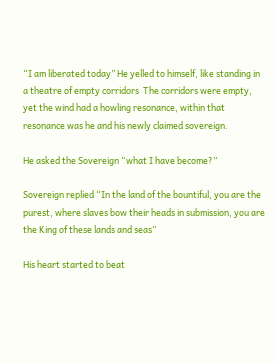“I am liberated today” He yelled to himself, like standing in a theatre of empty corridors  The corridors were empty, yet the wind had a howling resonance, within that resonance was he and his newly claimed sovereign.

He asked the Sovereign “what I have become?”

Sovereign replied “In the land of the bountiful, you are the purest, where slaves bow their heads in submission, you are the King of these lands and seas”

His heart started to beat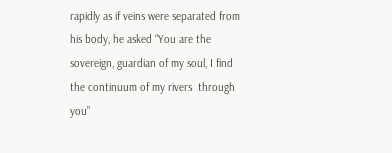rapidly as if veins were separated from his body, he asked “You are the sovereign, guardian of my soul, I find the continuum of my rivers  through you”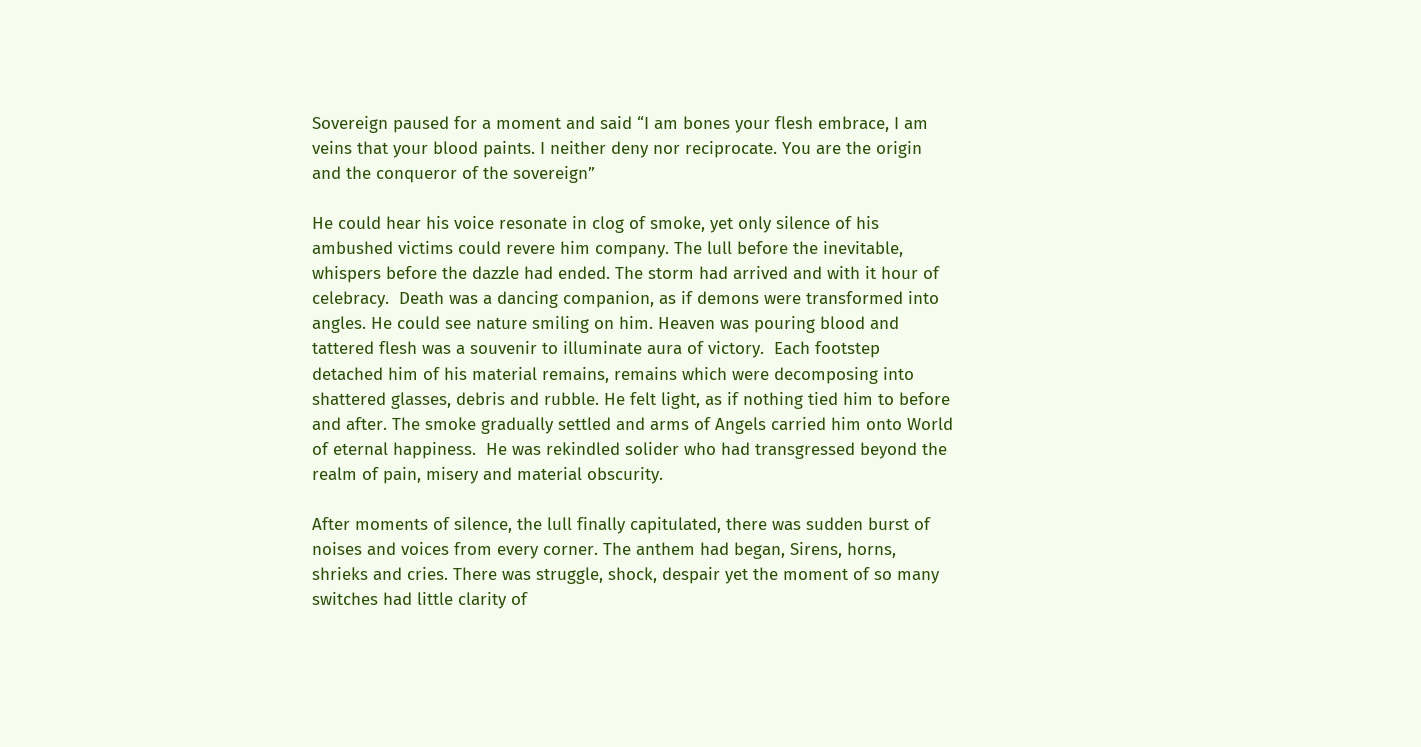Sovereign paused for a moment and said “I am bones your flesh embrace, I am veins that your blood paints. I neither deny nor reciprocate. You are the origin and the conqueror of the sovereign”

He could hear his voice resonate in clog of smoke, yet only silence of his ambushed victims could revere him company. The lull before the inevitable, whispers before the dazzle had ended. The storm had arrived and with it hour of celebracy.  Death was a dancing companion, as if demons were transformed into angles. He could see nature smiling on him. Heaven was pouring blood and tattered flesh was a souvenir to illuminate aura of victory.  Each footstep detached him of his material remains, remains which were decomposing into shattered glasses, debris and rubble. He felt light, as if nothing tied him to before and after. The smoke gradually settled and arms of Angels carried him onto World of eternal happiness.  He was rekindled solider who had transgressed beyond the realm of pain, misery and material obscurity.

After moments of silence, the lull finally capitulated, there was sudden burst of noises and voices from every corner. The anthem had began, Sirens, horns, shrieks and cries. There was struggle, shock, despair yet the moment of so many switches had little clarity of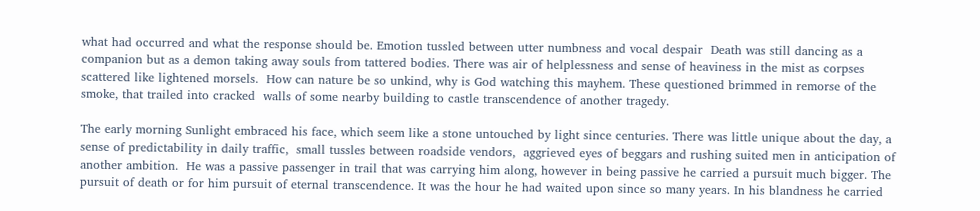what had occurred and what the response should be. Emotion tussled between utter numbness and vocal despair  Death was still dancing as a companion but as a demon taking away souls from tattered bodies. There was air of helplessness and sense of heaviness in the mist as corpses scattered like lightened morsels.  How can nature be so unkind, why is God watching this mayhem. These questioned brimmed in remorse of the smoke, that trailed into cracked  walls of some nearby building to castle transcendence of another tragedy.

The early morning Sunlight embraced his face, which seem like a stone untouched by light since centuries. There was little unique about the day, a sense of predictability in daily traffic,  small tussles between roadside vendors,  aggrieved eyes of beggars and rushing suited men in anticipation of another ambition.  He was a passive passenger in trail that was carrying him along, however in being passive he carried a pursuit much bigger. The pursuit of death or for him pursuit of eternal transcendence. It was the hour he had waited upon since so many years. In his blandness he carried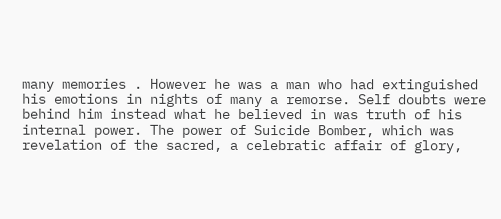many memories . However he was a man who had extinguished his emotions in nights of many a remorse. Self doubts were behind him instead what he believed in was truth of his internal power. The power of Suicide Bomber, which was revelation of the sacred, a celebratic affair of glory,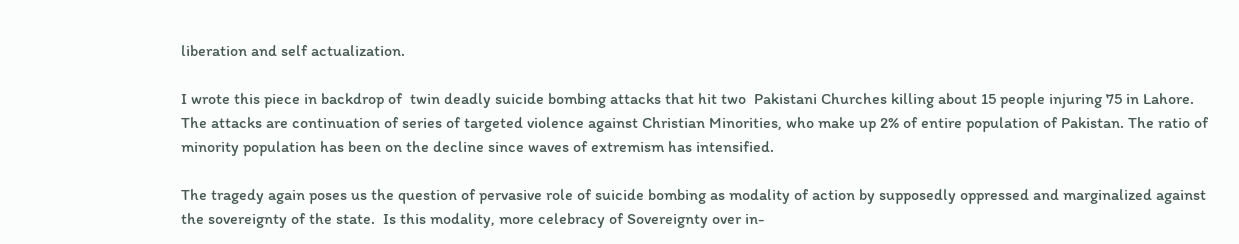liberation and self actualization.

I wrote this piece in backdrop of  twin deadly suicide bombing attacks that hit two  Pakistani Churches killing about 15 people injuring 75 in Lahore. The attacks are continuation of series of targeted violence against Christian Minorities, who make up 2% of entire population of Pakistan. The ratio of minority population has been on the decline since waves of extremism has intensified.

The tragedy again poses us the question of pervasive role of suicide bombing as modality of action by supposedly oppressed and marginalized against the sovereignty of the state.  Is this modality, more celebracy of Sovereignty over in-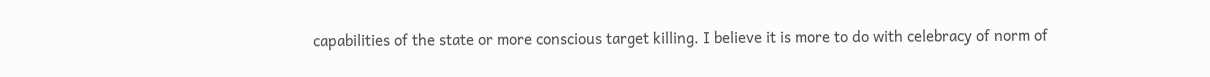capabilities of the state or more conscious target killing. I believe it is more to do with celebracy of norm of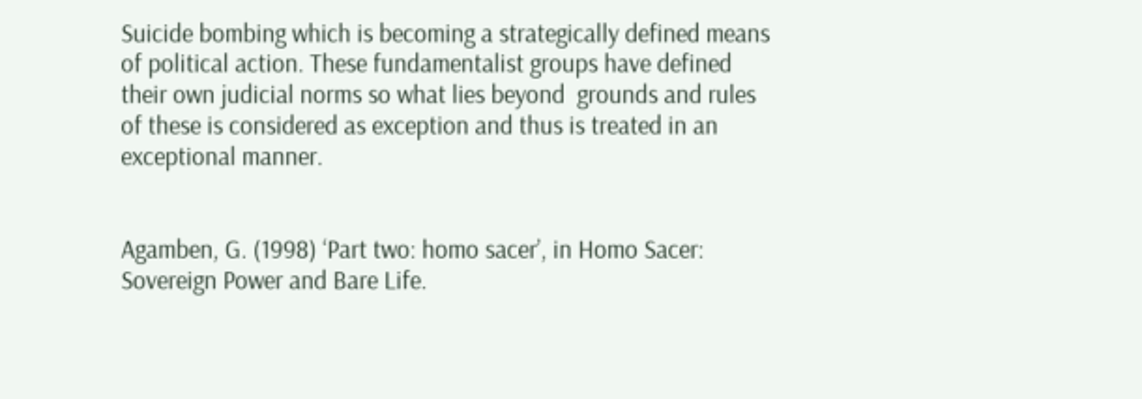Suicide bombing which is becoming a strategically defined means of political action. These fundamentalist groups have defined their own judicial norms so what lies beyond  grounds and rules of these is considered as exception and thus is treated in an exceptional manner.


Agamben, G. (1998) ‘Part two: homo sacer’, in Homo Sacer: Sovereign Power and Bare Life.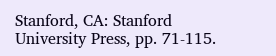Stanford, CA: Stanford University Press, pp. 71-115.